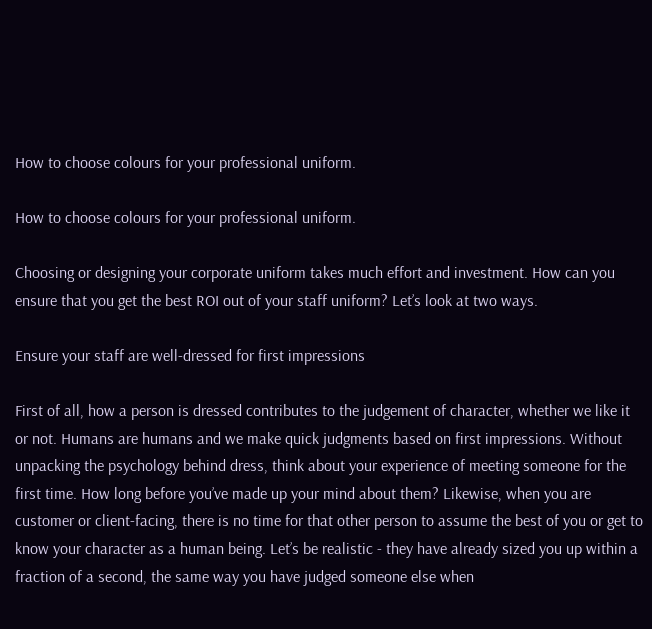How to choose colours for your professional uniform.

How to choose colours for your professional uniform.

Choosing or designing your corporate uniform takes much effort and investment. How can you ensure that you get the best ROI out of your staff uniform? Let’s look at two ways.

Ensure your staff are well-dressed for first impressions

First of all, how a person is dressed contributes to the judgement of character, whether we like it or not. Humans are humans and we make quick judgments based on first impressions. Without unpacking the psychology behind dress, think about your experience of meeting someone for the first time. How long before you’ve made up your mind about them? Likewise, when you are customer or client-facing, there is no time for that other person to assume the best of you or get to know your character as a human being. Let’s be realistic - they have already sized you up within a fraction of a second, the same way you have judged someone else when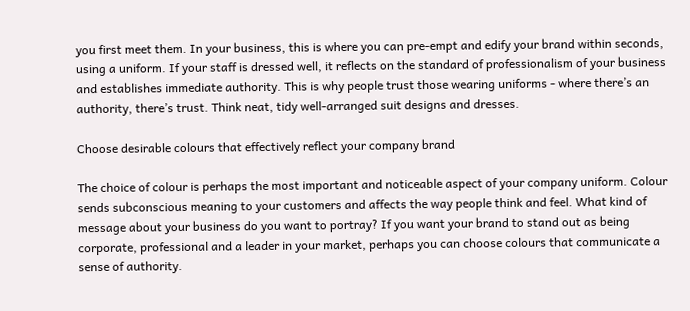you first meet them. In your business, this is where you can pre-empt and edify your brand within seconds, using a uniform. If your staff is dressed well, it reflects on the standard of professionalism of your business and establishes immediate authority. This is why people trust those wearing uniforms - where there’s an authority, there’s trust. Think neat, tidy well-arranged suit designs and dresses.

Choose desirable colours that effectively reflect your company brand

The choice of colour is perhaps the most important and noticeable aspect of your company uniform. Colour sends subconscious meaning to your customers and affects the way people think and feel. What kind of message about your business do you want to portray? If you want your brand to stand out as being corporate, professional and a leader in your market, perhaps you can choose colours that communicate a sense of authority.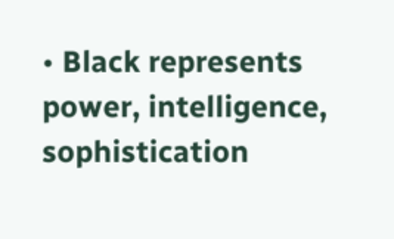• Black represents power, intelligence, sophistication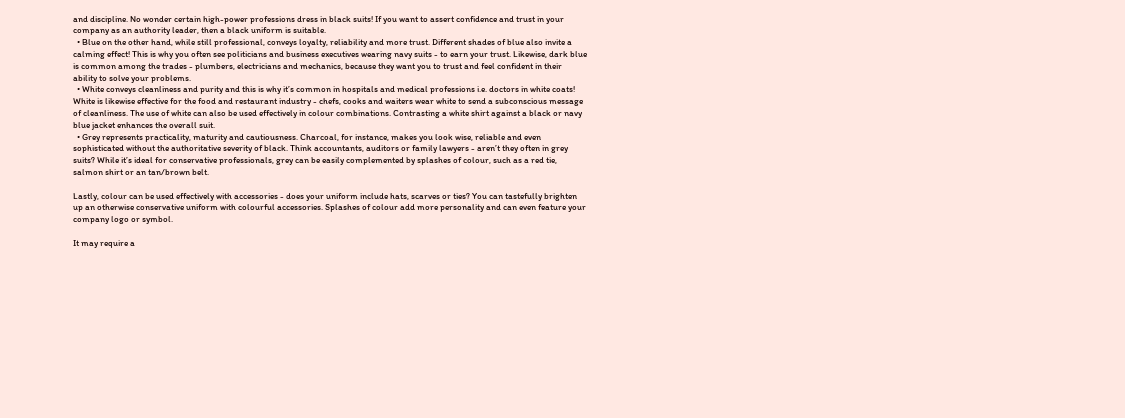and discipline. No wonder certain high-power professions dress in black suits! If you want to assert confidence and trust in your company as an authority leader, then a black uniform is suitable.
  • Blue on the other hand, while still professional, conveys loyalty, reliability and more trust. Different shades of blue also invite a calming effect! This is why you often see politicians and business executives wearing navy suits - to earn your trust. Likewise, dark blue is common among the trades - plumbers, electricians and mechanics, because they want you to trust and feel confident in their ability to solve your problems.
  • White conveys cleanliness and purity and this is why it’s common in hospitals and medical professions i.e. doctors in white coats! White is likewise effective for the food and restaurant industry - chefs, cooks and waiters wear white to send a subconscious message of cleanliness. The use of white can also be used effectively in colour combinations. Contrasting a white shirt against a black or navy blue jacket enhances the overall suit.
  • Grey represents practicality, maturity and cautiousness. Charcoal, for instance, makes you look wise, reliable and even sophisticated without the authoritative severity of black. Think accountants, auditors or family lawyers - aren’t they often in grey suits? While it’s ideal for conservative professionals, grey can be easily complemented by splashes of colour, such as a red tie, salmon shirt or an tan/brown belt.

Lastly, colour can be used effectively with accessories - does your uniform include hats, scarves or ties? You can tastefully brighten up an otherwise conservative uniform with colourful accessories. Splashes of colour add more personality and can even feature your company logo or symbol.

It may require a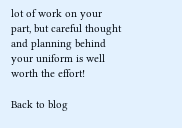lot of work on your part, but careful thought and planning behind your uniform is well worth the effort!

Back to blog